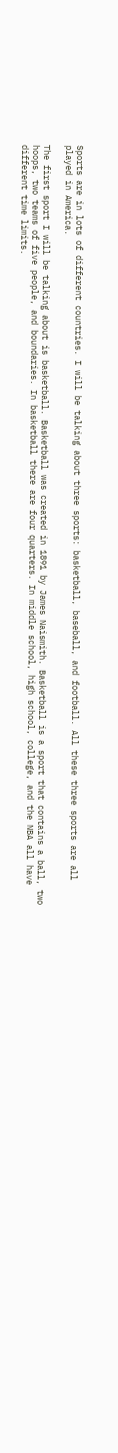Sports are in lots of different countries. I will be talking about three sports: basketball, baseball, and football. All these three sports are all played in America.

The first sport I will be talking about is basketball. Basketball was created in 1891 by James Naismith. Basketball is a sport that contains a ball, two hoops, two teams of five people, and boundaries. In basketball there are four quarters. In middle school, high school, college, and the NBA all have different time limits.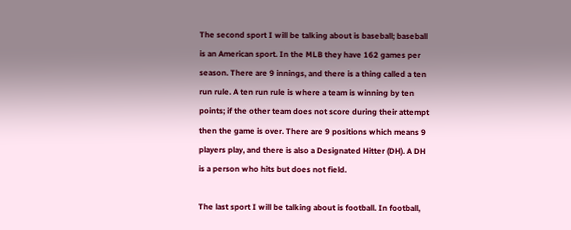The second sport I will be talking about is baseball; baseball is an American sport. In the MLB they have 162 games per season. There are 9 innings, and there is a thing called a ten run rule. A ten run rule is where a team is winning by ten points; if the other team does not score during their attempt then the game is over. There are 9 positions which means 9 players play, and there is also a Designated Hitter (DH). A DH is a person who hits but does not field.

The last sport I will be talking about is football. In football,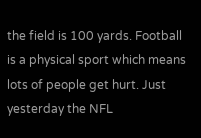the field is 100 yards. Football is a physical sport which means lots of people get hurt. Just yesterday the NFL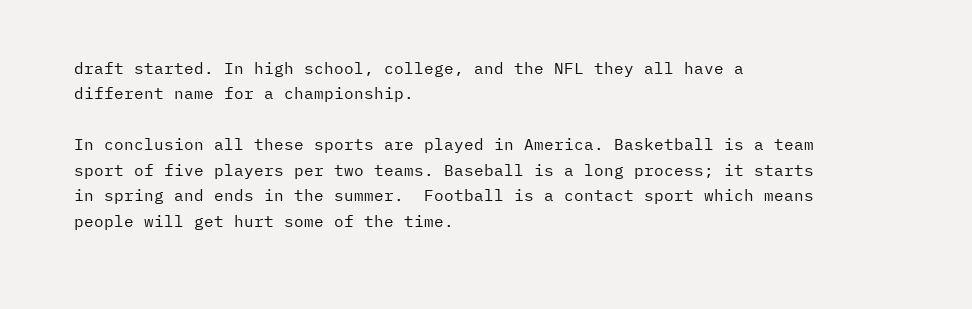draft started. In high school, college, and the NFL they all have a different name for a championship.

In conclusion all these sports are played in America. Basketball is a team sport of five players per two teams. Baseball is a long process; it starts in spring and ends in the summer.  Football is a contact sport which means people will get hurt some of the time.